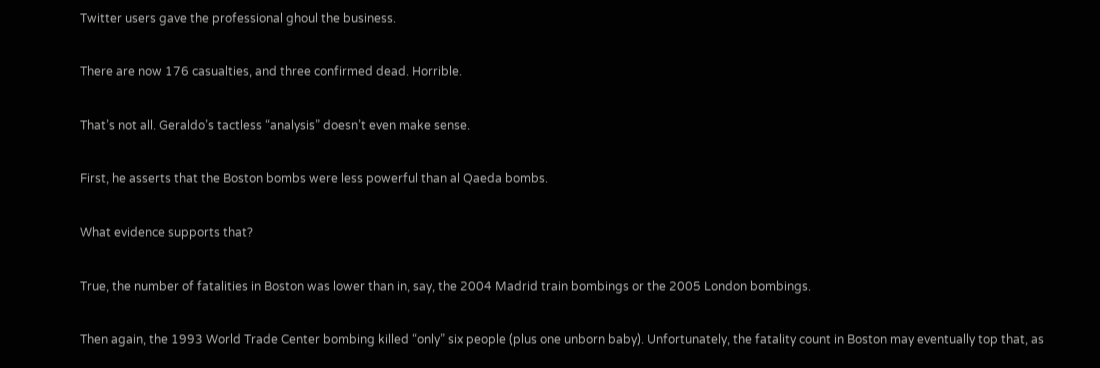Twitter users gave the professional ghoul the business.

There are now 176 casualties, and three confirmed dead. Horrible.

That’s not all. Geraldo’s tactless “analysis” doesn’t even make sense.

First, he asserts that the Boston bombs were less powerful than al Qaeda bombs.

What evidence supports that?

True, the number of fatalities in Boston was lower than in, say, the 2004 Madrid train bombings or the 2005 London bombings.

Then again, the 1993 World Trade Center bombing killed “only” six people (plus one unborn baby). Unfortunately, the fatality count in Boston may eventually top that, as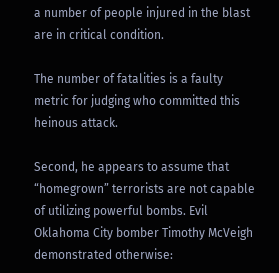a number of people injured in the blast are in critical condition.

The number of fatalities is a faulty metric for judging who committed this heinous attack.

Second, he appears to assume that “homegrown” terrorists are not capable of utilizing powerful bombs. Evil Oklahoma City bomber Timothy McVeigh demonstrated otherwise: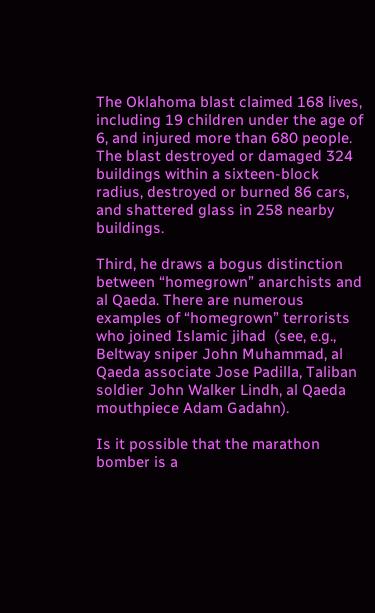The Oklahoma blast claimed 168 lives, including 19 children under the age of 6, and injured more than 680 people. The blast destroyed or damaged 324 buildings within a sixteen-block radius, destroyed or burned 86 cars, and shattered glass in 258 nearby buildings.

Third, he draws a bogus distinction between “homegrown” anarchists and al Qaeda. There are numerous examples of “homegrown” terrorists who joined Islamic jihad  (see, e.g., Beltway sniper John Muhammad, al Qaeda associate Jose Padilla, Taliban soldier John Walker Lindh, al Qaeda mouthpiece Adam Gadahn).

Is it possible that the marathon bomber is a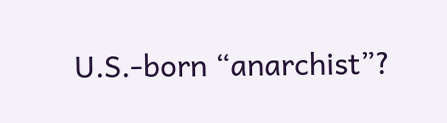U.S.-born “anarchist”?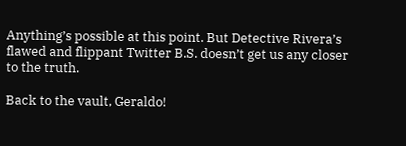Anything’s possible at this point. But Detective Rivera’s flawed and flippant Twitter B.S. doesn’t get us any closer to the truth.

Back to the vault, Geraldo!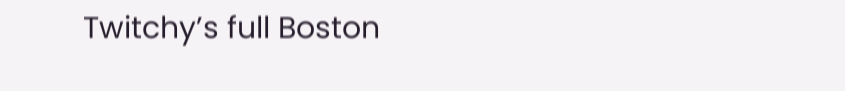Twitchy’s full Boston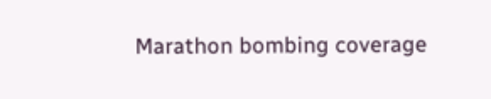Marathon bombing coverage